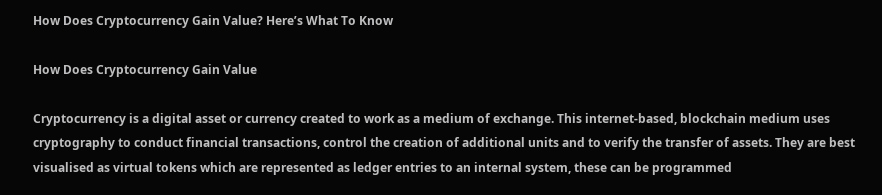How Does Cryptocurrency Gain Value? Here’s What To Know

How Does Cryptocurrency Gain Value

Cryptocurrency is a digital asset or currency created to work as a medium of exchange. This internet-based, blockchain medium uses cryptography to conduct financial transactions, control the creation of additional units and to verify the transfer of assets. They are best visualised as virtual tokens which are represented as ledger entries to an internal system, these can be programmed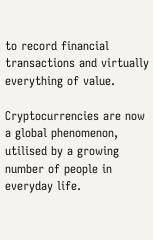to record financial transactions and virtually everything of value.

Cryptocurrencies are now a global phenomenon, utilised by a growing number of people in everyday life.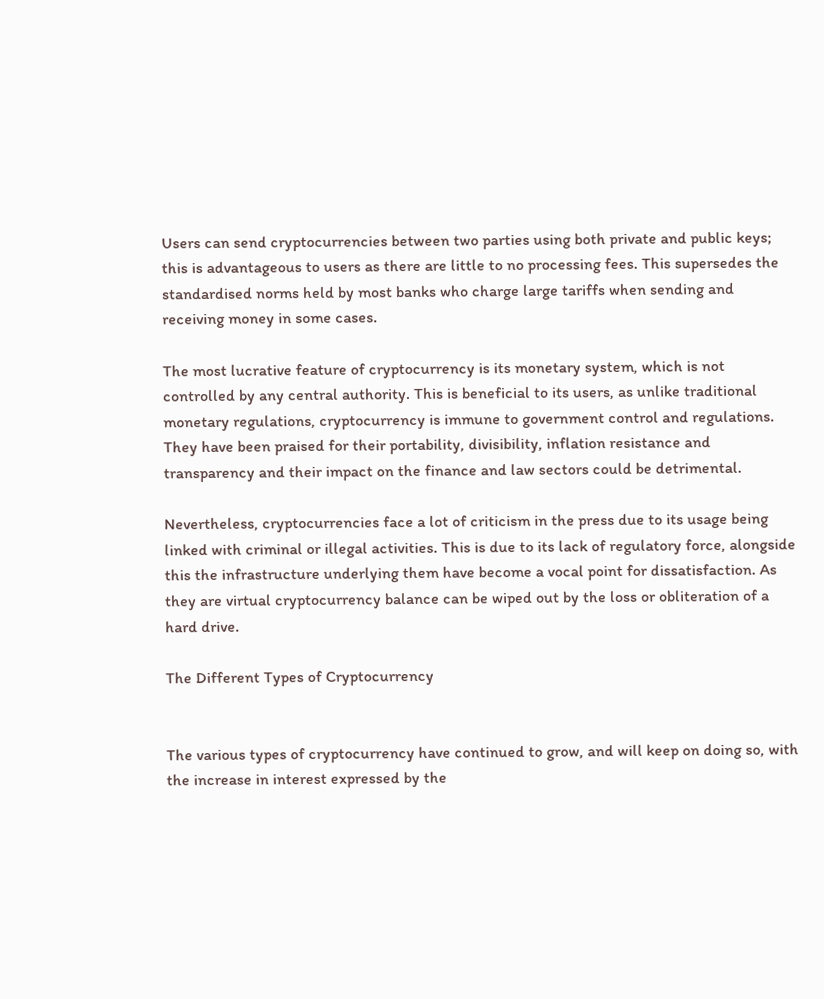Users can send cryptocurrencies between two parties using both private and public keys; this is advantageous to users as there are little to no processing fees. This supersedes the standardised norms held by most banks who charge large tariffs when sending and receiving money in some cases.

The most lucrative feature of cryptocurrency is its monetary system, which is not controlled by any central authority. This is beneficial to its users, as unlike traditional monetary regulations, cryptocurrency is immune to government control and regulations. They have been praised for their portability, divisibility, inflation resistance and transparency and their impact on the finance and law sectors could be detrimental.

Nevertheless, cryptocurrencies face a lot of criticism in the press due to its usage being linked with criminal or illegal activities. This is due to its lack of regulatory force, alongside this the infrastructure underlying them have become a vocal point for dissatisfaction. As they are virtual cryptocurrency balance can be wiped out by the loss or obliteration of a hard drive.

The Different Types of Cryptocurrency


The various types of cryptocurrency have continued to grow, and will keep on doing so, with the increase in interest expressed by the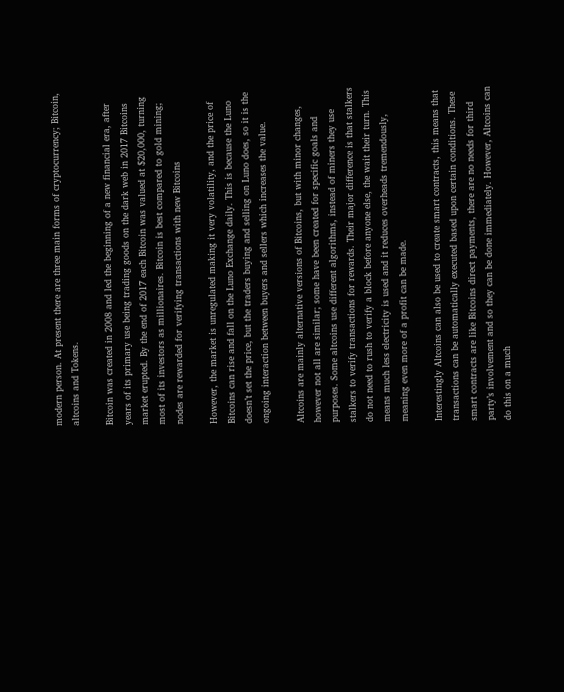modern person. At present there are three main forms of cryptocurrency; Bitcoin, altcoins and Tokens.

Bitcoin was created in 2008 and led the beginning of a new financial era, after years of its primary use being trading goods on the dark web in 2017 Bitcoins market erupted. By the end of 2017 each Bitcoin was valued at $20,000, turning most of its investors as millionaires. Bitcoin is best compared to gold mining; nodes are rewarded for verifying transactions with new Bitcoins

However, the market is unregulated making it very volatility, and the price of Bitcoins can rise and fall on the Luno Exchange daily. This is because the Luno doesn’t set the price, but the traders buying and selling on Luno does, so it is the ongoing interaction between buyers and sellers which increases the value.

Altcoins are mainly alternative versions of Bitcoins, but with minor changes, however not all are similar; some have been created for specific goals and purposes. Some altcoins use different algorithms, instead of miners they use stalkers to verify transactions for rewards. Their major difference is that stalkers do not need to rush to verify a block before anyone else, the wait their turn. This means much less electricity is used and it reduces overheads tremendously, meaning even more of a profit can be made.

Interestingly Altcoins can also be used to create smart contracts, this means that transactions can be automatically executed based upon certain conditions. These smart contracts are like Bitcoins direct payments, there are no needs for third party’s involvement and so they can be done immediately. However, Altcoins can do this on a much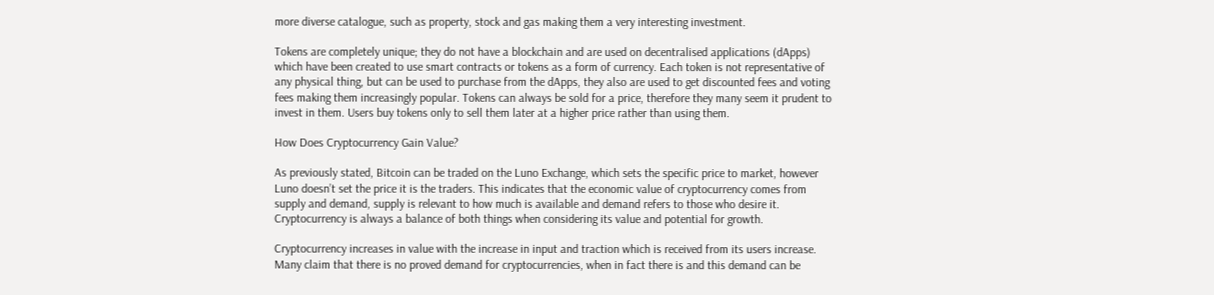more diverse catalogue, such as property, stock and gas making them a very interesting investment.

Tokens are completely unique; they do not have a blockchain and are used on decentralised applications (dApps) which have been created to use smart contracts or tokens as a form of currency. Each token is not representative of any physical thing, but can be used to purchase from the dApps, they also are used to get discounted fees and voting fees making them increasingly popular. Tokens can always be sold for a price, therefore they many seem it prudent to invest in them. Users buy tokens only to sell them later at a higher price rather than using them.

How Does Cryptocurrency Gain Value?

As previously stated, Bitcoin can be traded on the Luno Exchange, which sets the specific price to market, however Luno doesn’t set the price it is the traders. This indicates that the economic value of cryptocurrency comes from supply and demand, supply is relevant to how much is available and demand refers to those who desire it. Cryptocurrency is always a balance of both things when considering its value and potential for growth.

Cryptocurrency increases in value with the increase in input and traction which is received from its users increase.  Many claim that there is no proved demand for cryptocurrencies, when in fact there is and this demand can be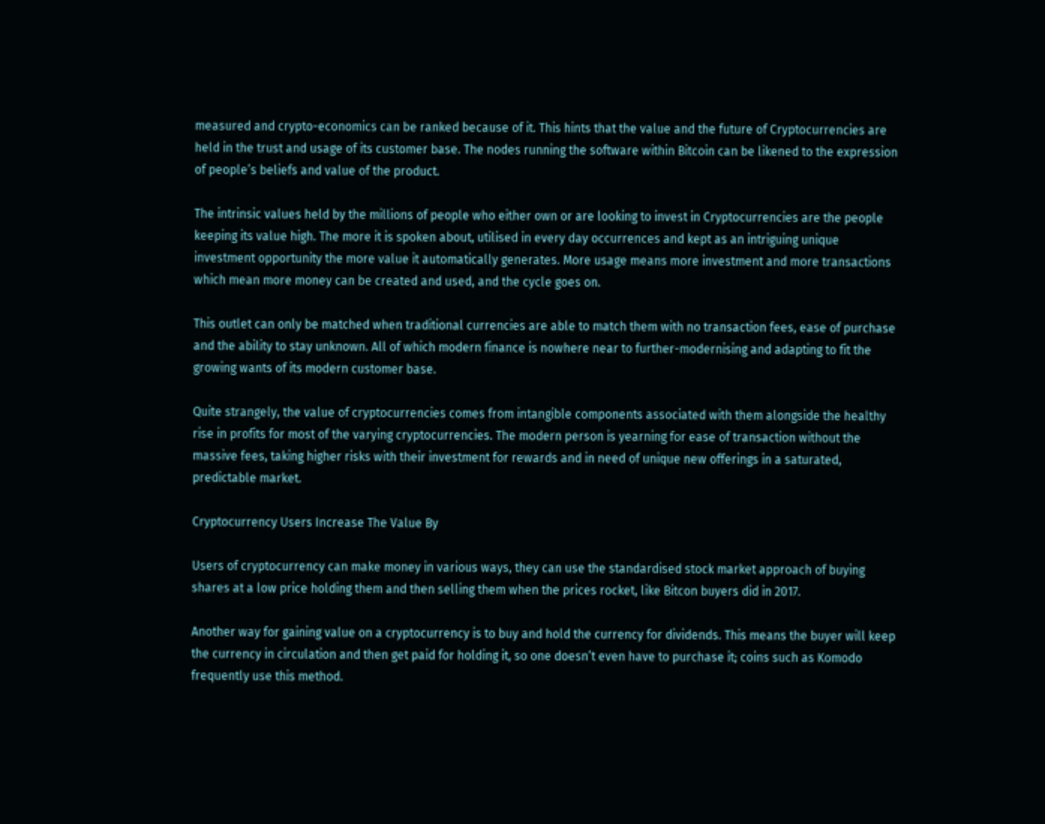measured and crypto-economics can be ranked because of it. This hints that the value and the future of Cryptocurrencies are held in the trust and usage of its customer base. The nodes running the software within Bitcoin can be likened to the expression of people’s beliefs and value of the product.

The intrinsic values held by the millions of people who either own or are looking to invest in Cryptocurrencies are the people keeping its value high. The more it is spoken about, utilised in every day occurrences and kept as an intriguing unique investment opportunity the more value it automatically generates. More usage means more investment and more transactions which mean more money can be created and used, and the cycle goes on.

This outlet can only be matched when traditional currencies are able to match them with no transaction fees, ease of purchase and the ability to stay unknown. All of which modern finance is nowhere near to further-modernising and adapting to fit the growing wants of its modern customer base.

Quite strangely, the value of cryptocurrencies comes from intangible components associated with them alongside the healthy rise in profits for most of the varying cryptocurrencies. The modern person is yearning for ease of transaction without the massive fees, taking higher risks with their investment for rewards and in need of unique new offerings in a saturated, predictable market.

Cryptocurrency Users Increase The Value By

Users of cryptocurrency can make money in various ways, they can use the standardised stock market approach of buying shares at a low price holding them and then selling them when the prices rocket, like Bitcon buyers did in 2017.

Another way for gaining value on a cryptocurrency is to buy and hold the currency for dividends. This means the buyer will keep the currency in circulation and then get paid for holding it, so one doesn’t even have to purchase it; coins such as Komodo frequently use this method.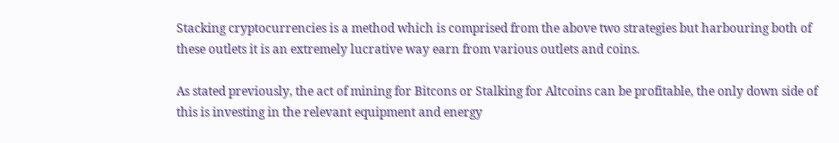Stacking cryptocurrencies is a method which is comprised from the above two strategies but harbouring both of these outlets it is an extremely lucrative way earn from various outlets and coins.

As stated previously, the act of mining for Bitcons or Stalking for Altcoins can be profitable, the only down side of this is investing in the relevant equipment and energy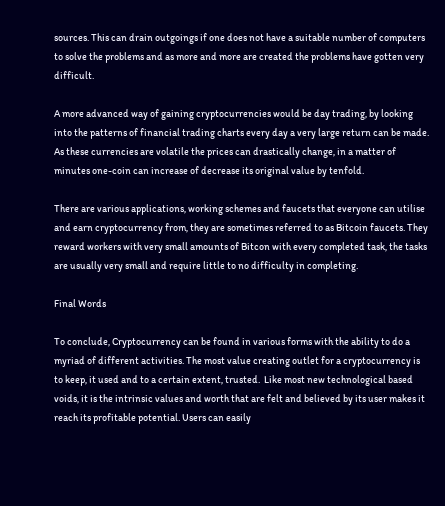sources. This can drain outgoings if one does not have a suitable number of computers to solve the problems and as more and more are created the problems have gotten very difficult.

A more advanced way of gaining cryptocurrencies would be day trading, by looking into the patterns of financial trading charts every day a very large return can be made. As these currencies are volatile the prices can drastically change, in a matter of minutes one-coin can increase of decrease its original value by tenfold.

There are various applications, working schemes and faucets that everyone can utilise and earn cryptocurrency from, they are sometimes referred to as Bitcoin faucets. They reward workers with very small amounts of Bitcon with every completed task, the tasks are usually very small and require little to no difficulty in completing.

Final Words

To conclude, Cryptocurrency can be found in various forms with the ability to do a myriad of different activities. The most value creating outlet for a cryptocurrency is to keep, it used and to a certain extent, trusted.  Like most new technological based voids, it is the intrinsic values and worth that are felt and believed by its user makes it reach its profitable potential. Users can easily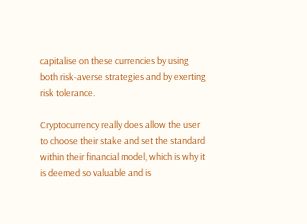capitalise on these currencies by using both risk-averse strategies and by exerting risk tolerance.

Cryptocurrency really does allow the user to choose their stake and set the standard within their financial model, which is why it is deemed so valuable and is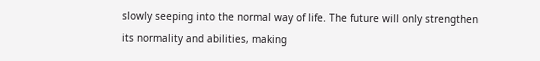slowly seeping into the normal way of life. The future will only strengthen its normality and abilities, making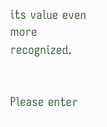its value even more recognized.


Please enter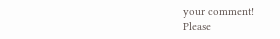your comment!
Please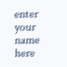enter your name here